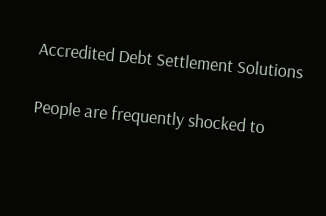Accredited Debt Settlement Solutions

People are frequently shocked to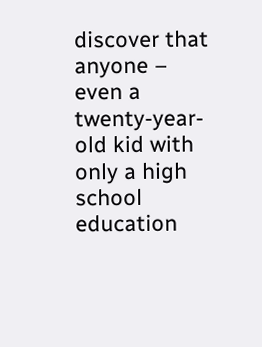discover that anyone – even a twenty-year-old kid with only a high school education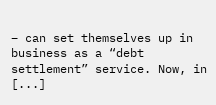– can set themselves up in business as a “debt settlement” service. Now, in [...]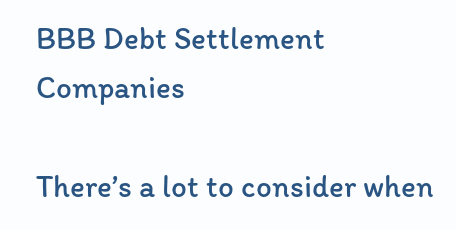BBB Debt Settlement Companies

There’s a lot to consider when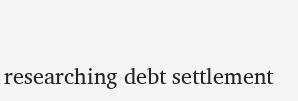researching debt settlement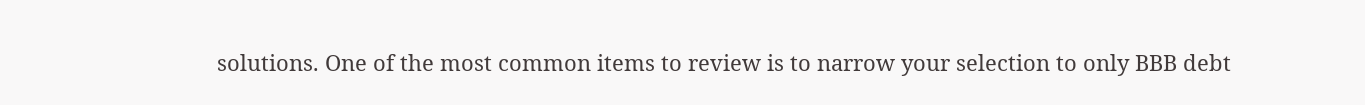solutions. One of the most common items to review is to narrow your selection to only BBB debt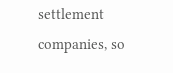settlement companies, so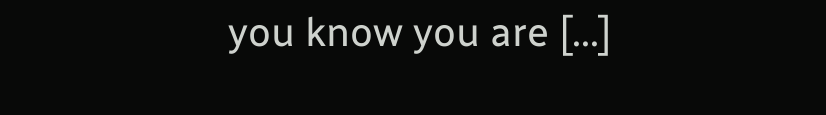you know you are [...]